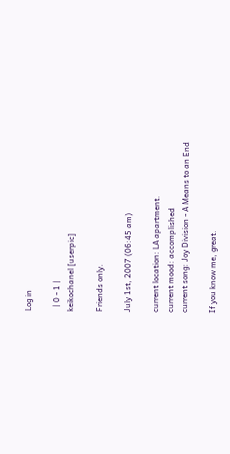Log in

  | 0 - 1 |
keikochanel [userpic]

Friends only.

July 1st, 2007 (06:45 am)

current location: LA apartment.
current mood: accomplished
current song: Joy Division - A Means to an End

If you know me, great.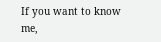If you want to know me,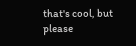that's cool, but please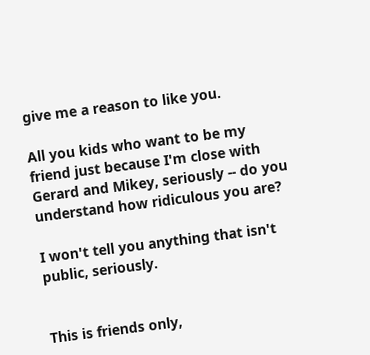give me a reason to like you.

All you kids who want to be my friend just because I'm close with Gerard and Mikey, seriously -- do you understand how ridiculous you are?

I won't tell you anything that isn't public, seriously.


This is friends only,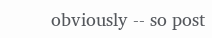obviously -- so post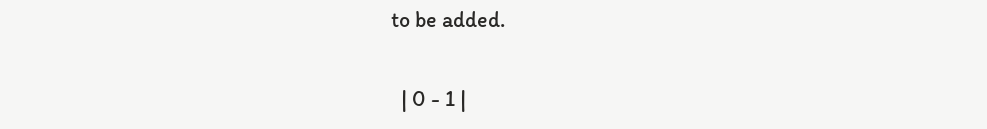to be added.

  | 0 - 1 |